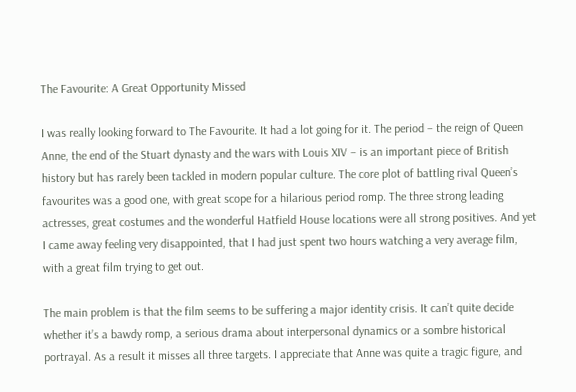The Favourite: A Great Opportunity Missed

I was really looking forward to The Favourite. It had a lot going for it. The period – the reign of Queen Anne, the end of the Stuart dynasty and the wars with Louis XIV – is an important piece of British history but has rarely been tackled in modern popular culture. The core plot of battling rival Queen’s favourites was a good one, with great scope for a hilarious period romp. The three strong leading actresses, great costumes and the wonderful Hatfield House locations were all strong positives. And yet I came away feeling very disappointed, that I had just spent two hours watching a very average film, with a great film trying to get out.

The main problem is that the film seems to be suffering a major identity crisis. It can’t quite decide whether it’s a bawdy romp, a serious drama about interpersonal dynamics or a sombre historical portrayal. As a result it misses all three targets. I appreciate that Anne was quite a tragic figure, and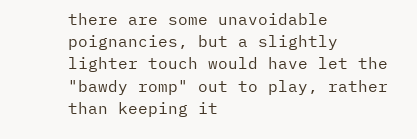there are some unavoidable poignancies, but a slightly lighter touch would have let the "bawdy romp" out to play, rather than keeping it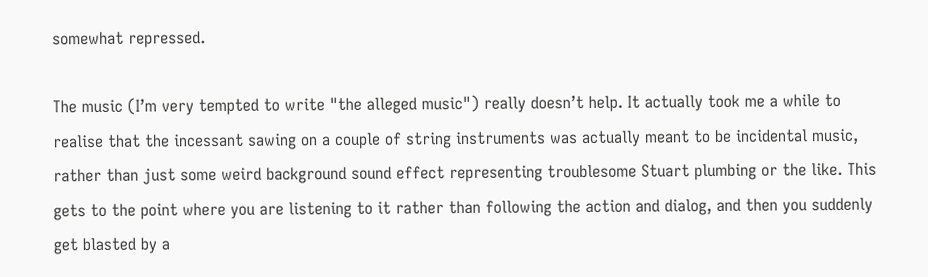somewhat repressed.

The music (I’m very tempted to write "the alleged music") really doesn’t help. It actually took me a while to realise that the incessant sawing on a couple of string instruments was actually meant to be incidental music, rather than just some weird background sound effect representing troublesome Stuart plumbing or the like. This gets to the point where you are listening to it rather than following the action and dialog, and then you suddenly get blasted by a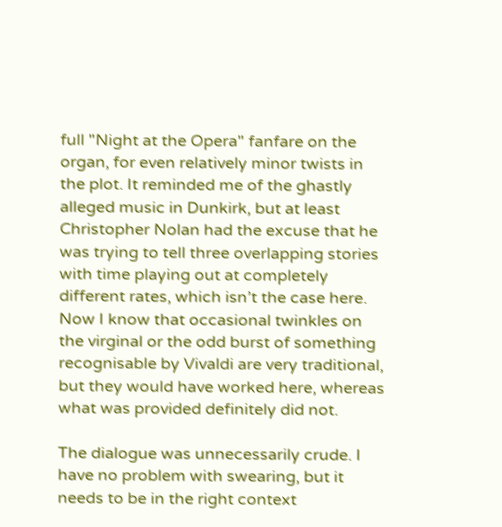full "Night at the Opera" fanfare on the organ, for even relatively minor twists in the plot. It reminded me of the ghastly alleged music in Dunkirk, but at least Christopher Nolan had the excuse that he was trying to tell three overlapping stories with time playing out at completely different rates, which isn’t the case here. Now I know that occasional twinkles on the virginal or the odd burst of something recognisable by Vivaldi are very traditional, but they would have worked here, whereas what was provided definitely did not.

The dialogue was unnecessarily crude. I have no problem with swearing, but it needs to be in the right context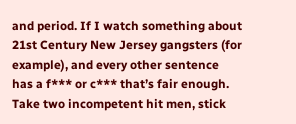and period. If I watch something about 21st Century New Jersey gangsters (for example), and every other sentence has a f*** or c*** that’s fair enough. Take two incompetent hit men, stick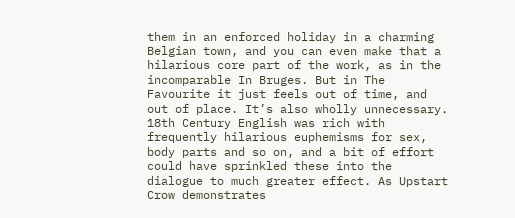them in an enforced holiday in a charming Belgian town, and you can even make that a hilarious core part of the work, as in the incomparable In Bruges. But in The Favourite it just feels out of time, and out of place. It’s also wholly unnecessary. 18th Century English was rich with frequently hilarious euphemisms for sex, body parts and so on, and a bit of effort could have sprinkled these into the dialogue to much greater effect. As Upstart Crow demonstrates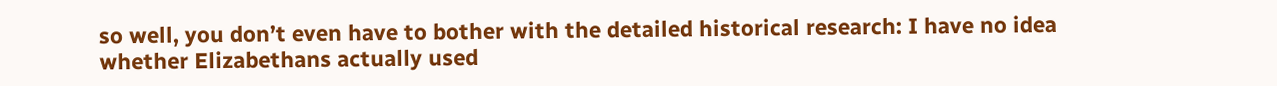so well, you don’t even have to bother with the detailed historical research: I have no idea whether Elizabethans actually used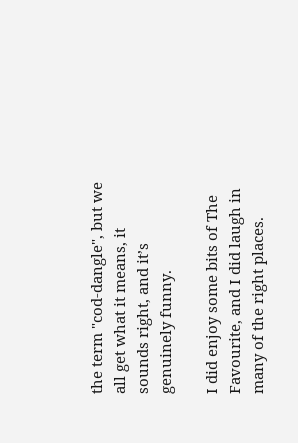the term "cod-dangle", but we all get what it means, it sounds right, and it’s genuinely funny.

I did enjoy some bits of The Favourite, and I did laugh in many of the right places.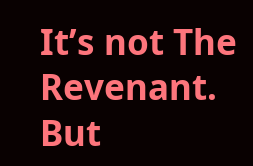It’s not The Revenant. But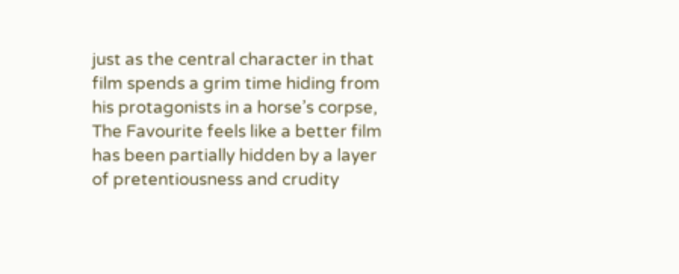just as the central character in that film spends a grim time hiding from his protagonists in a horse’s corpse, The Favourite feels like a better film has been partially hidden by a layer of pretentiousness and crudity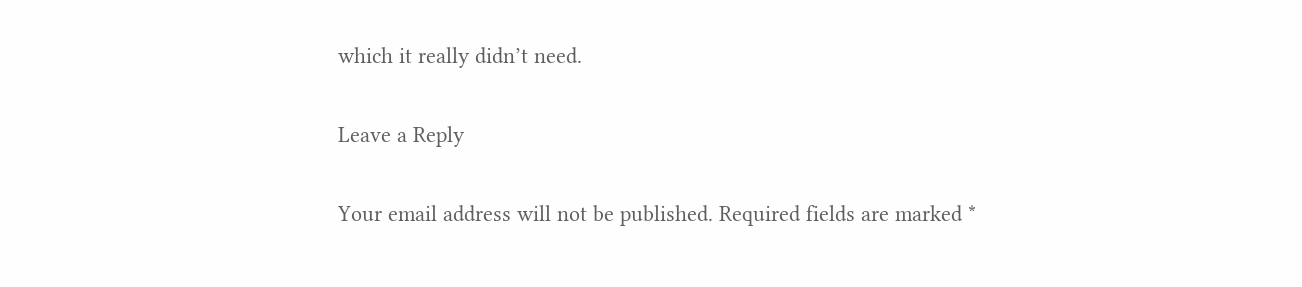which it really didn’t need.

Leave a Reply

Your email address will not be published. Required fields are marked *